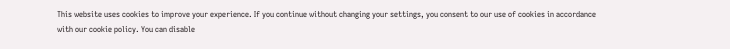This website uses cookies to improve your experience. If you continue without changing your settings, you consent to our use of cookies in accordance with our cookie policy. You can disable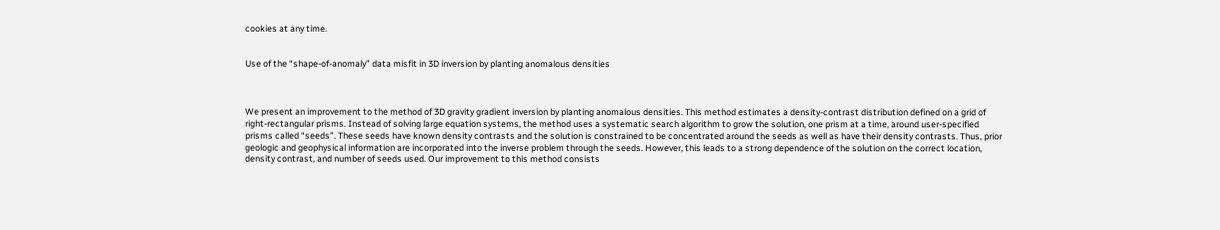cookies at any time.


Use of the “shape-of-anomaly” data misfit in 3D inversion by planting anomalous densities



We present an improvement to the method of 3D gravity gradient inversion by planting anomalous densities. This method estimates a density-contrast distribution defined on a grid of right-rectangular prisms. Instead of solving large equation systems, the method uses a systematic search algorithm to grow the solution, one prism at a time, around user-specified prisms called “seeds”. These seeds have known density contrasts and the solution is constrained to be concentrated around the seeds as well as have their density contrasts. Thus, prior geologic and geophysical information are incorporated into the inverse problem through the seeds. However, this leads to a strong dependence of the solution on the correct location, density contrast, and number of seeds used. Our improvement to this method consists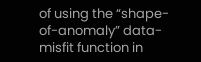of using the “shape-of-anomaly” data-misfit function in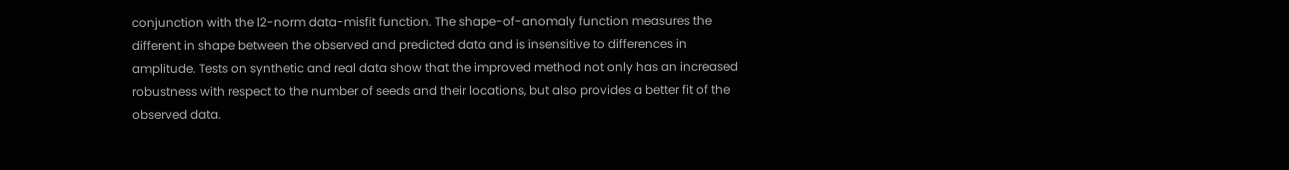conjunction with the l2-norm data-misfit function. The shape-of-anomaly function measures the different in shape between the observed and predicted data and is insensitive to differences in amplitude. Tests on synthetic and real data show that the improved method not only has an increased robustness with respect to the number of seeds and their locations, but also provides a better fit of the observed data.